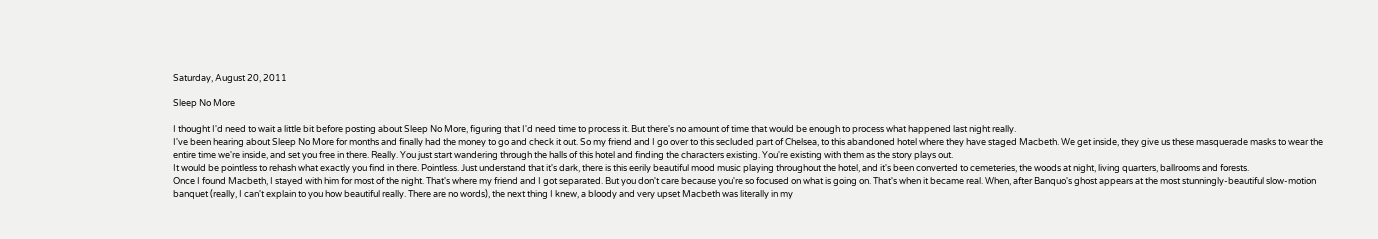Saturday, August 20, 2011

Sleep No More

I thought I'd need to wait a little bit before posting about Sleep No More, figuring that I'd need time to process it. But there's no amount of time that would be enough to process what happened last night really.
I've been hearing about Sleep No More for months and finally had the money to go and check it out. So my friend and I go over to this secluded part of Chelsea, to this abandoned hotel where they have staged Macbeth. We get inside, they give us these masquerade masks to wear the entire time we're inside, and set you free in there. Really. You just start wandering through the halls of this hotel and finding the characters existing. You're existing with them as the story plays out.
It would be pointless to rehash what exactly you find in there. Pointless. Just understand that it's dark, there is this eerily beautiful mood music playing throughout the hotel, and it's been converted to cemeteries, the woods at night, living quarters, ballrooms and forests.
Once I found Macbeth, I stayed with him for most of the night. That's where my friend and I got separated. But you don't care because you're so focused on what is going on. That's when it became real. When, after Banquo's ghost appears at the most stunningly-beautiful slow-motion banquet (really, I can't explain to you how beautiful really. There are no words), the next thing I knew, a bloody and very upset Macbeth was literally in my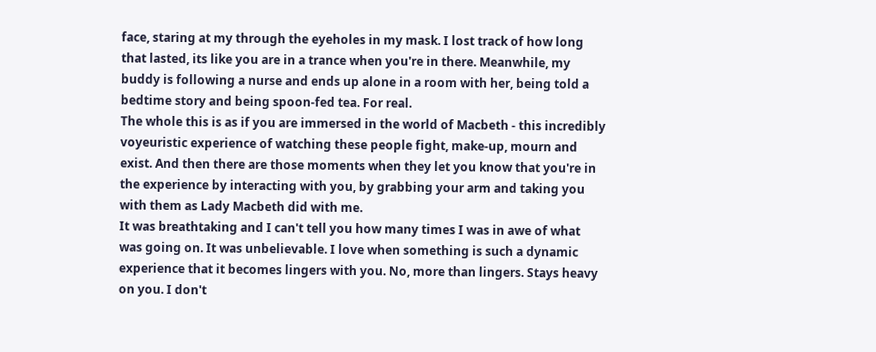face, staring at my through the eyeholes in my mask. I lost track of how long that lasted, its like you are in a trance when you're in there. Meanwhile, my buddy is following a nurse and ends up alone in a room with her, being told a bedtime story and being spoon-fed tea. For real.
The whole this is as if you are immersed in the world of Macbeth - this incredibly voyeuristic experience of watching these people fight, make-up, mourn and exist. And then there are those moments when they let you know that you're in the experience by interacting with you, by grabbing your arm and taking you with them as Lady Macbeth did with me.
It was breathtaking and I can't tell you how many times I was in awe of what was going on. It was unbelievable. I love when something is such a dynamic experience that it becomes lingers with you. No, more than lingers. Stays heavy on you. I don't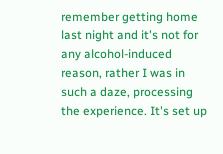remember getting home last night and it's not for any alcohol-induced reason, rather I was in such a daze, processing the experience. It's set up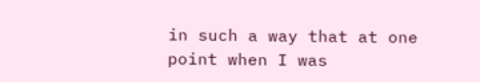in such a way that at one point when I was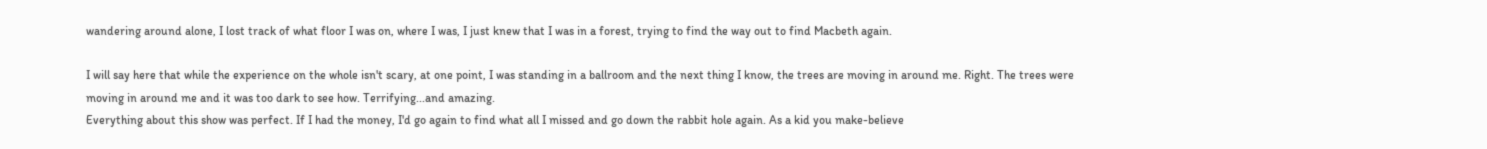wandering around alone, I lost track of what floor I was on, where I was, I just knew that I was in a forest, trying to find the way out to find Macbeth again.

I will say here that while the experience on the whole isn't scary, at one point, I was standing in a ballroom and the next thing I know, the trees are moving in around me. Right. The trees were moving in around me and it was too dark to see how. Terrifying...and amazing.
Everything about this show was perfect. If I had the money, I'd go again to find what all I missed and go down the rabbit hole again. As a kid you make-believe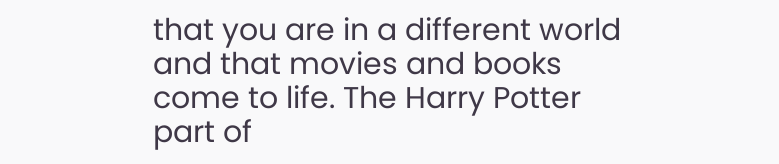that you are in a different world and that movies and books come to life. The Harry Potter part of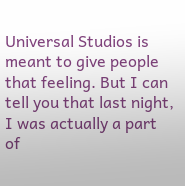Universal Studios is meant to give people that feeling. But I can tell you that last night, I was actually a part of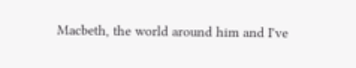Macbeth, the world around him and I've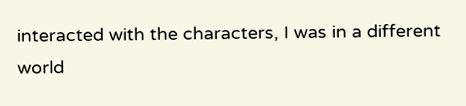interacted with the characters, I was in a different world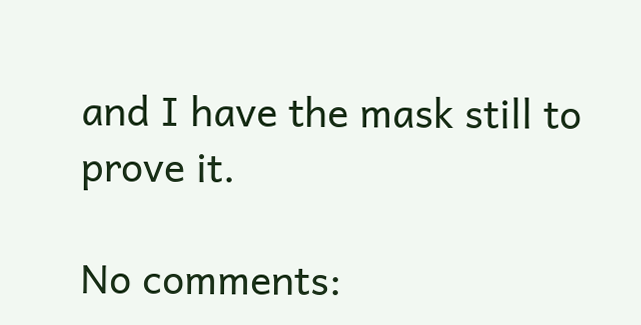and I have the mask still to prove it.

No comments: